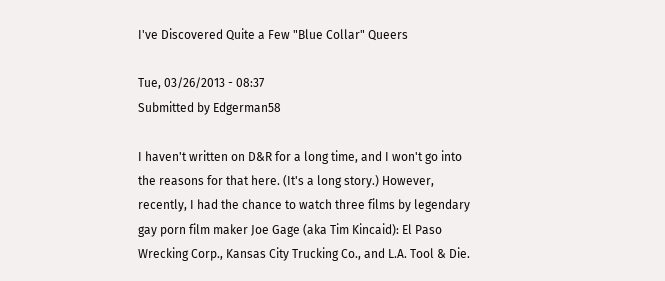I've Discovered Quite a Few "Blue Collar" Queers

Tue, 03/26/2013 - 08:37
Submitted by Edgerman58

I haven't written on D&R for a long time, and I won't go into the reasons for that here. (It's a long story.) However, recently, I had the chance to watch three films by legendary gay porn film maker Joe Gage (aka Tim Kincaid): El Paso Wrecking Corp., Kansas City Trucking Co., and L.A. Tool & Die.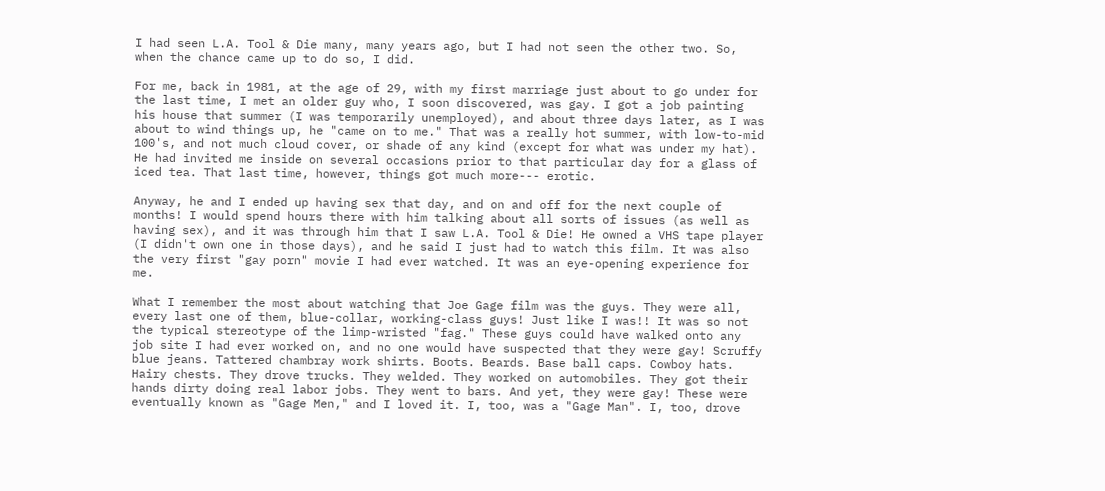I had seen L.A. Tool & Die many, many years ago, but I had not seen the other two. So, when the chance came up to do so, I did.

For me, back in 1981, at the age of 29, with my first marriage just about to go under for the last time, I met an older guy who, I soon discovered, was gay. I got a job painting his house that summer (I was temporarily unemployed), and about three days later, as I was about to wind things up, he "came on to me." That was a really hot summer, with low-to-mid 100's, and not much cloud cover, or shade of any kind (except for what was under my hat). He had invited me inside on several occasions prior to that particular day for a glass of iced tea. That last time, however, things got much more--- erotic.

Anyway, he and I ended up having sex that day, and on and off for the next couple of months! I would spend hours there with him talking about all sorts of issues (as well as having sex), and it was through him that I saw L.A. Tool & Die! He owned a VHS tape player (I didn't own one in those days), and he said I just had to watch this film. It was also the very first "gay porn" movie I had ever watched. It was an eye-opening experience for me.

What I remember the most about watching that Joe Gage film was the guys. They were all, every last one of them, blue-collar, working-class guys! Just like I was!! It was so not the typical stereotype of the limp-wristed "fag." These guys could have walked onto any job site I had ever worked on, and no one would have suspected that they were gay! Scruffy blue jeans. Tattered chambray work shirts. Boots. Beards. Base ball caps. Cowboy hats. Hairy chests. They drove trucks. They welded. They worked on automobiles. They got their hands dirty doing real labor jobs. They went to bars. And yet, they were gay! These were eventually known as "Gage Men," and I loved it. I, too, was a "Gage Man". I, too, drove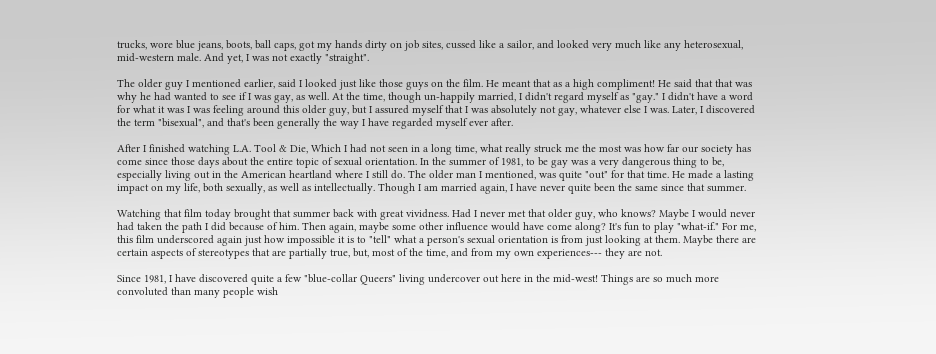trucks, wore blue jeans, boots, ball caps, got my hands dirty on job sites, cussed like a sailor, and looked very much like any heterosexual, mid-western male. And yet, I was not exactly "straight".

The older guy I mentioned earlier, said I looked just like those guys on the film. He meant that as a high compliment! He said that that was why he had wanted to see if I was gay, as well. At the time, though un-happily married, I didn't regard myself as "gay." I didn't have a word for what it was I was feeling around this older guy, but I assured myself that I was absolutely not gay, whatever else I was. Later, I discovered the term "bisexual", and that's been generally the way I have regarded myself ever after.

After I finished watching L.A. Tool & Die, Which I had not seen in a long time, what really struck me the most was how far our society has come since those days about the entire topic of sexual orientation. In the summer of 1981, to be gay was a very dangerous thing to be, especially living out in the American heartland where I still do. The older man I mentioned, was quite "out" for that time. He made a lasting impact on my life, both sexually, as well as intellectually. Though I am married again, I have never quite been the same since that summer.

Watching that film today brought that summer back with great vividness. Had I never met that older guy, who knows? Maybe I would never had taken the path I did because of him. Then again, maybe some other influence would have come along? It's fun to play "what-if." For me, this film underscored again just how impossible it is to "tell" what a person's sexual orientation is from just looking at them. Maybe there are certain aspects of stereotypes that are partially true, but, most of the time, and from my own experiences--- they are not.

Since 1981, I have discovered quite a few "blue-collar Queers" living undercover out here in the mid-west! Things are so much more convoluted than many people wish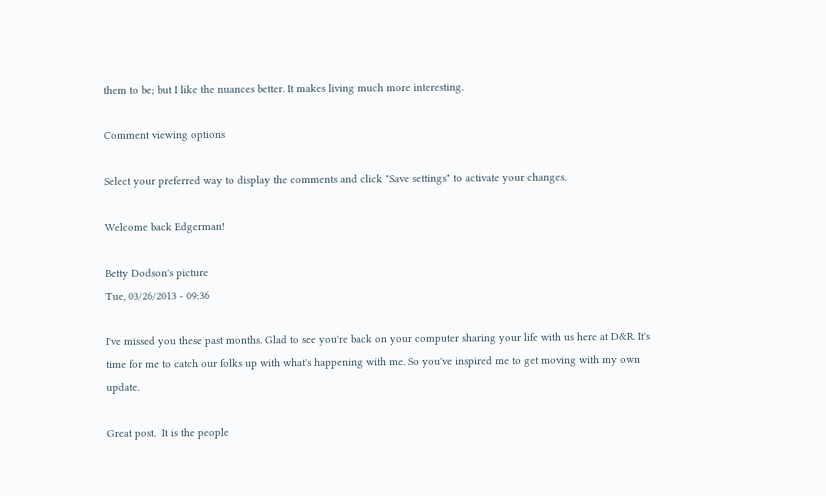them to be; but I like the nuances better. It makes living much more interesting.

Comment viewing options

Select your preferred way to display the comments and click "Save settings" to activate your changes.

Welcome back Edgerman!

Betty Dodson's picture
Tue, 03/26/2013 - 09:36

I've missed you these past months. Glad to see you're back on your computer sharing your life with us here at D&R. It's time for me to catch our folks up with what's happening with me. So you've inspired me to get moving with my own update.

Great post.  It is the people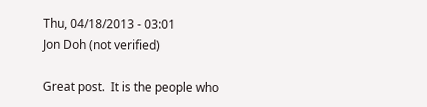Thu, 04/18/2013 - 03:01
Jon Doh (not verified)

Great post.  It is the people who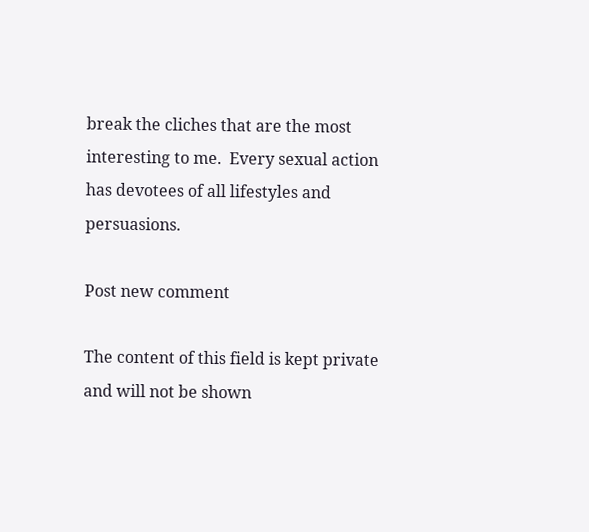break the cliches that are the most interesting to me.  Every sexual action has devotees of all lifestyles and persuasions.

Post new comment

The content of this field is kept private and will not be shown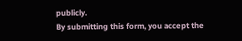publicly.
By submitting this form, you accept the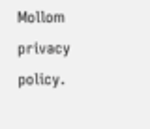Mollom privacy policy.